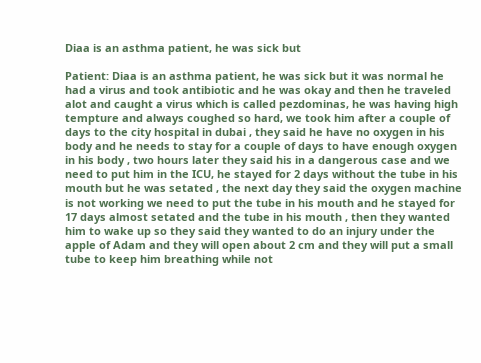Diaa is an asthma patient, he was sick but

Patient: Diaa is an asthma patient, he was sick but it was normal he had a virus and took antibiotic and he was okay and then he traveled alot and caught a virus which is called pezdominas, he was having high tempture and always coughed so hard, we took him after a couple of days to the city hospital in dubai , they said he have no oxygen in his body and he needs to stay for a couple of days to have enough oxygen in his body , two hours later they said his in a dangerous case and we need to put him in the ICU, he stayed for 2 days without the tube in his mouth but he was setated , the next day they said the oxygen machine is not working we need to put the tube in his mouth and he stayed for 17 days almost setated and the tube in his mouth , then they wanted him to wake up so they said they wanted to do an injury under the apple of Adam and they will open about 2 cm and they will put a small tube to keep him breathing while not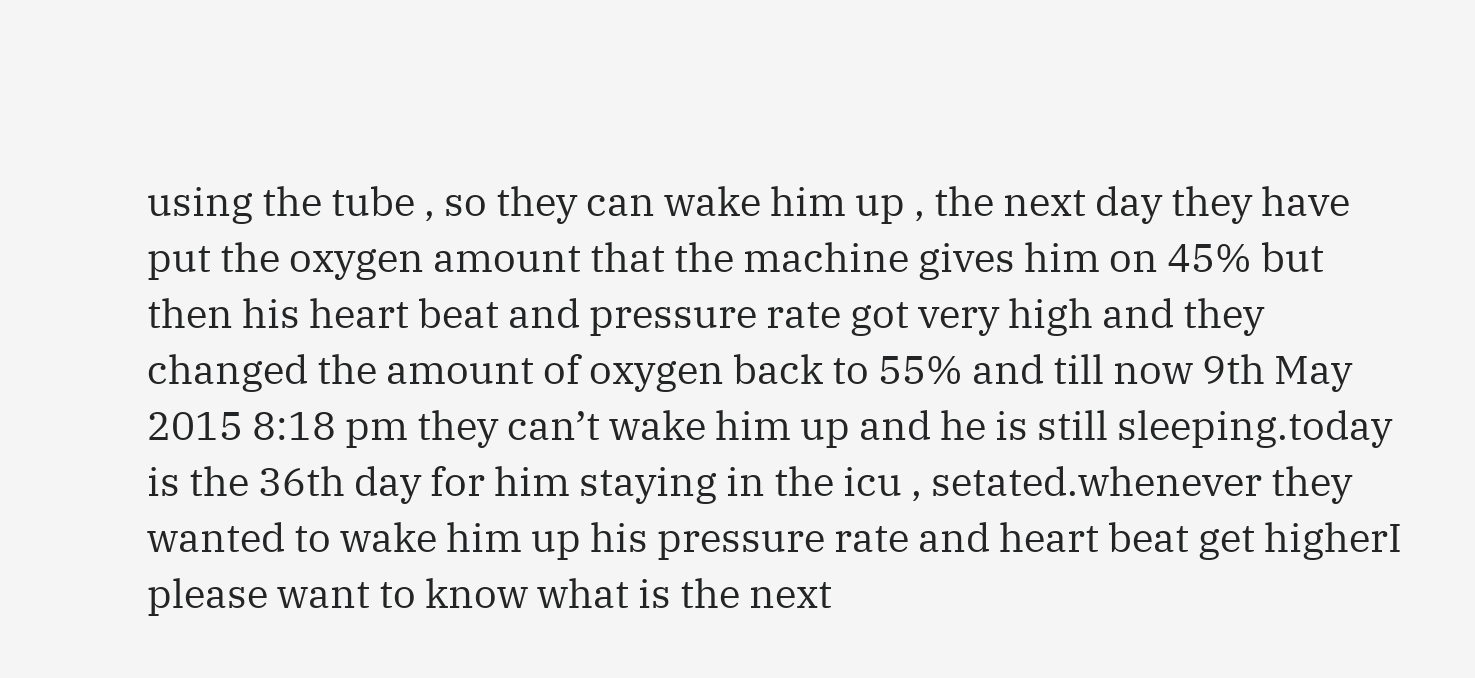using the tube , so they can wake him up , the next day they have put the oxygen amount that the machine gives him on 45% but then his heart beat and pressure rate got very high and they changed the amount of oxygen back to 55% and till now 9th May 2015 8:18 pm they can’t wake him up and he is still sleeping.today is the 36th day for him staying in the icu , setated.whenever they wanted to wake him up his pressure rate and heart beat get higherI please want to know what is the next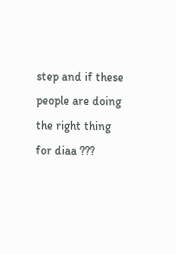step and if these people are doing the right thing for diaa ???